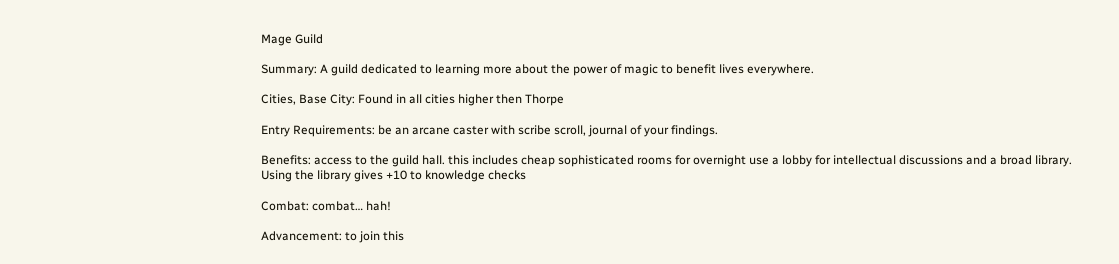Mage Guild

Summary: A guild dedicated to learning more about the power of magic to benefit lives everywhere.

Cities, Base City: Found in all cities higher then Thorpe

Entry Requirements: be an arcane caster with scribe scroll, journal of your findings.

Benefits: access to the guild hall. this includes cheap sophisticated rooms for overnight use a lobby for intellectual discussions and a broad library. Using the library gives +10 to knowledge checks

Combat: combat… hah!

Advancement: to join this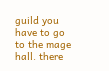guild you have to go to the mage hall. there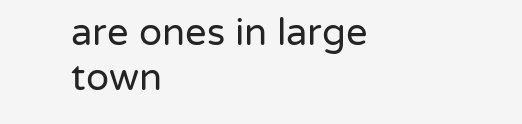are ones in large town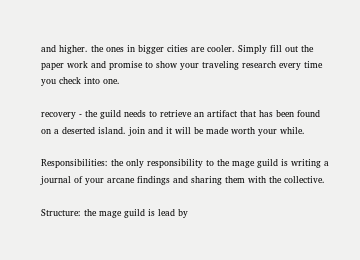and higher. the ones in bigger cities are cooler. Simply fill out the paper work and promise to show your traveling research every time you check into one.

recovery - the guild needs to retrieve an artifact that has been found on a deserted island. join and it will be made worth your while.

Responsibilities: the only responsibility to the mage guild is writing a journal of your arcane findings and sharing them with the collective.

Structure: the mage guild is lead by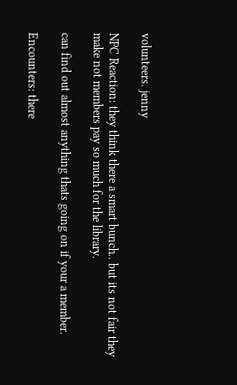volunteers. jenny

NPC Reaction: they think there a smart bunch.. but its not fair they make not members pay so much for the library.

can find out almost anything thats going on if your a member.

Encounters: there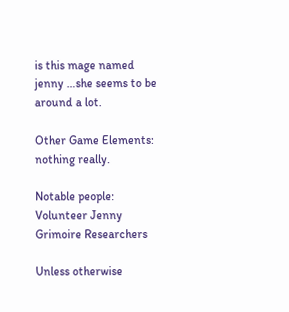is this mage named jenny …she seems to be around a lot.

Other Game Elements: nothing really.

Notable people:
Volunteer Jenny
Grimoire Researchers

Unless otherwise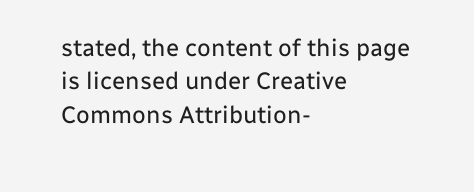stated, the content of this page is licensed under Creative Commons Attribution-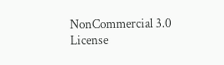NonCommercial 3.0 License